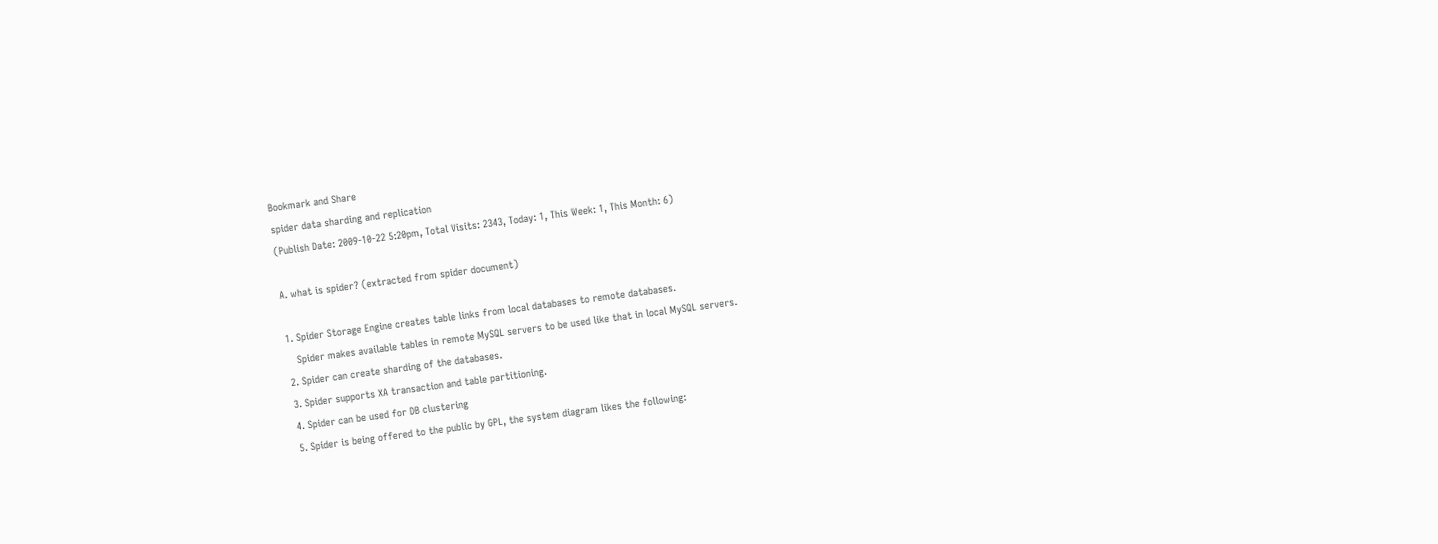Bookmark and Share
spider data sharding and replication
(Publish Date: 2009-10-22 5:20pm, Total Visits: 2343, Today: 1, This Week: 1, This Month: 6)

A. what is spider? (extracted from spider document)

1. Spider Storage Engine creates table links from local databases to remote databases.
   Spider makes available tables in remote MySQL servers to be used like that in local MySQL servers.
2. Spider can create sharding of the databases.
3. Spider supports XA transaction and table partitioning.
4. Spider can be used for DB clustering
5. Spider is being offered to the public by GPL, the system diagram likes the following: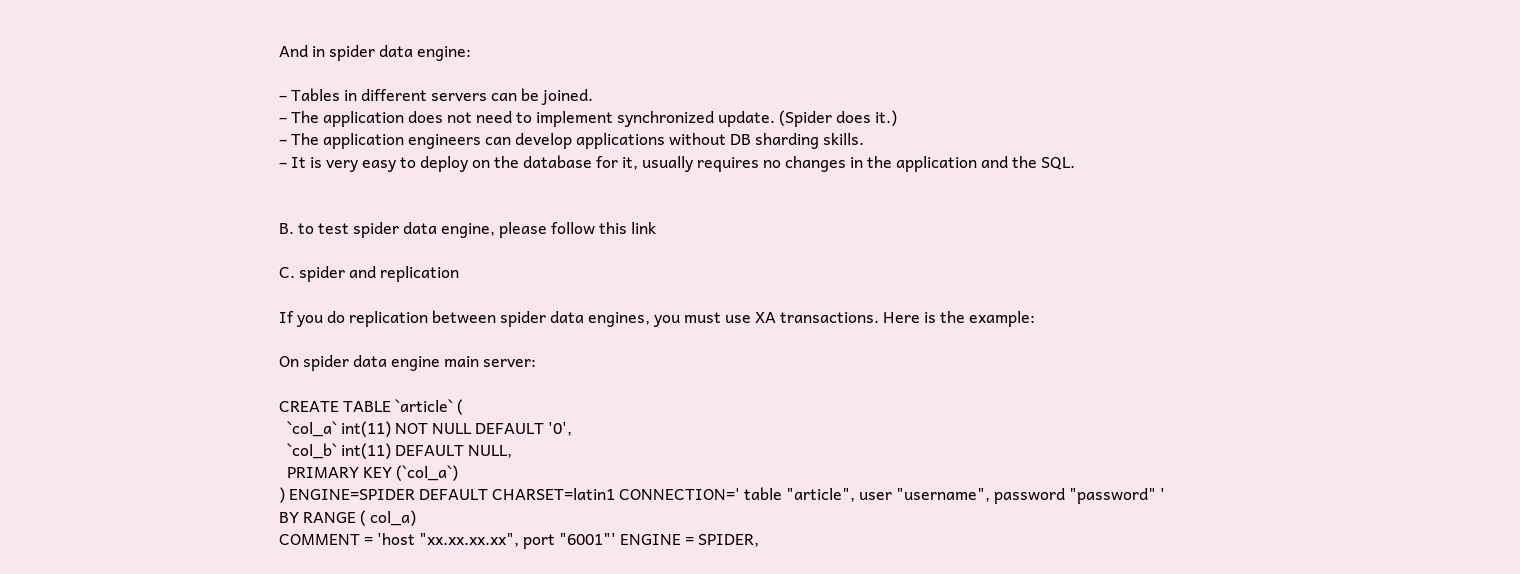And in spider data engine:

– Tables in different servers can be joined.
– The application does not need to implement synchronized update. (Spider does it.)
– The application engineers can develop applications without DB sharding skills.
– It is very easy to deploy on the database for it, usually requires no changes in the application and the SQL.


B. to test spider data engine, please follow this link

C. spider and replication

If you do replication between spider data engines, you must use XA transactions. Here is the example:

On spider data engine main server:

CREATE TABLE `article` (
  `col_a` int(11) NOT NULL DEFAULT '0',
  `col_b` int(11) DEFAULT NULL,
  PRIMARY KEY (`col_a`)
) ENGINE=SPIDER DEFAULT CHARSET=latin1 CONNECTION=' table "article", user "username", password "password" '
BY RANGE ( col_a)
COMMENT = 'host "xx.xx.xx.xx", port "6001"' ENGINE = SPIDER,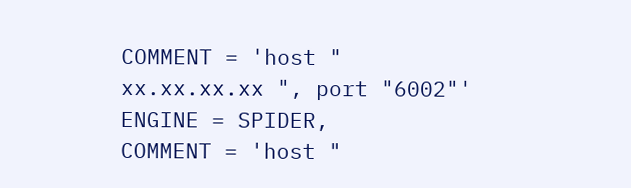COMMENT = 'host " xx.xx.xx.xx ", port "6002"' ENGINE = SPIDER,
COMMENT = 'host "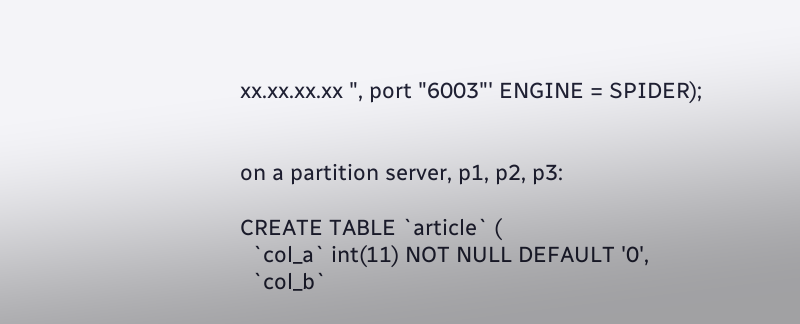xx.xx.xx.xx ", port "6003"' ENGINE = SPIDER);


on a partition server, p1, p2, p3:

CREATE TABLE `article` (
  `col_a` int(11) NOT NULL DEFAULT '0',
  `col_b`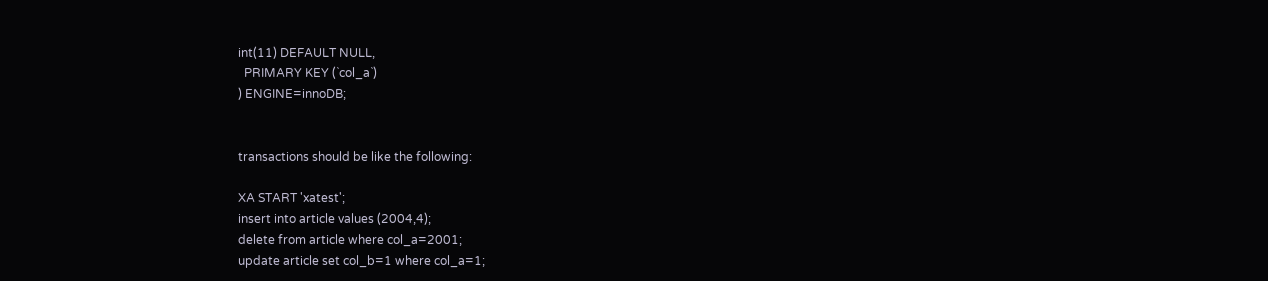int(11) DEFAULT NULL,
  PRIMARY KEY (`col_a`)
) ENGINE=innoDB;


transactions should be like the following:

XA START 'xatest';
insert into article values (2004,4);
delete from article where col_a=2001;
update article set col_b=1 where col_a=1;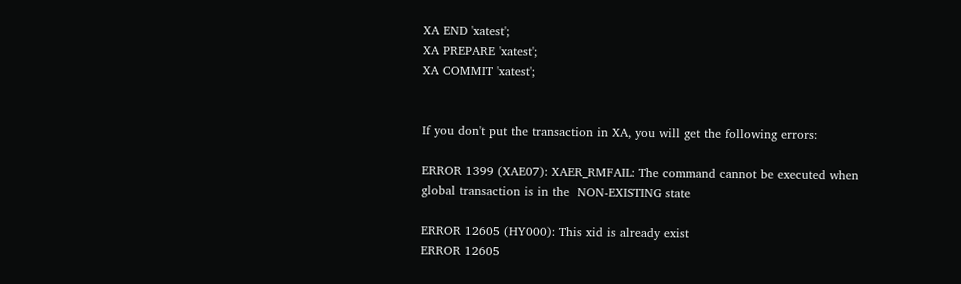XA END 'xatest';
XA PREPARE 'xatest';
XA COMMIT 'xatest';


If you don't put the transaction in XA, you will get the following errors:

ERROR 1399 (XAE07): XAER_RMFAIL: The command cannot be executed when global transaction is in the  NON-EXISTING state

ERROR 12605 (HY000): This xid is already exist
ERROR 12605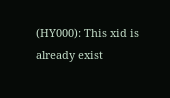(HY000): This xid is already exist